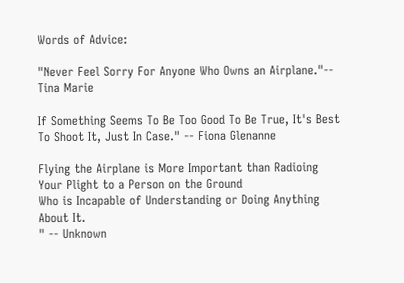Words of Advice:

"Never Feel Sorry For Anyone Who Owns an Airplane."-- Tina Marie

If Something Seems To Be Too Good To Be True, It's Best To Shoot It, Just In Case." -- Fiona Glenanne

Flying the Airplane is More Important than Radioing Your Plight to a Person on the Ground
Who is Incapable of Understanding or Doing Anything About It.
" -- Unknown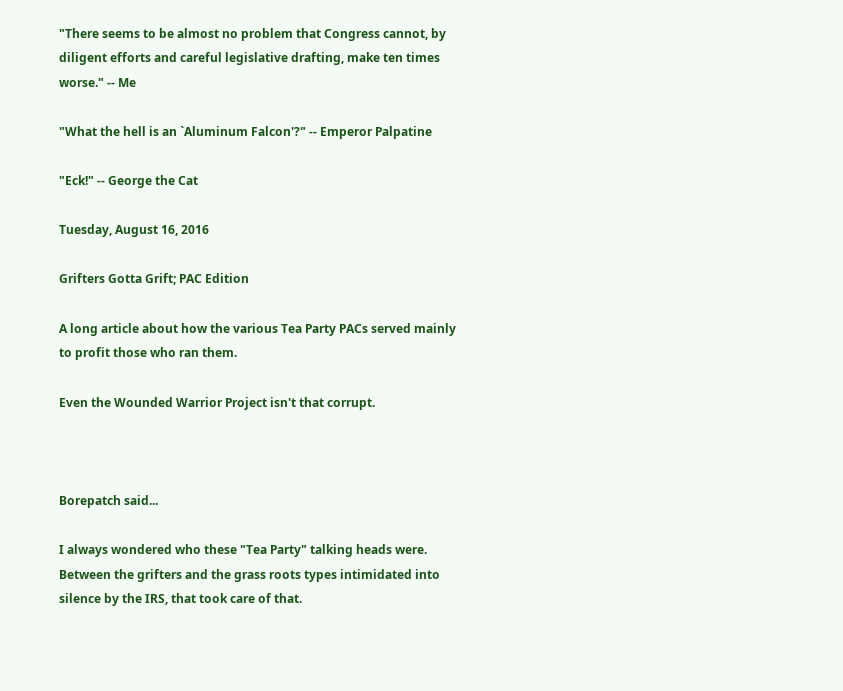"There seems to be almost no problem that Congress cannot, by diligent efforts and careful legislative drafting, make ten times worse." -- Me

"What the hell is an `Aluminum Falcon'?" -- Emperor Palpatine

"Eck!" -- George the Cat

Tuesday, August 16, 2016

Grifters Gotta Grift; PAC Edition

A long article about how the various Tea Party PACs served mainly to profit those who ran them.

Even the Wounded Warrior Project isn't that corrupt.



Borepatch said...

I always wondered who these "Tea Party" talking heads were. Between the grifters and the grass roots types intimidated into silence by the IRS, that took care of that.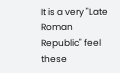It is a very "Late Roman Republic" feel these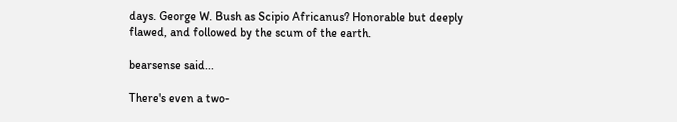days. George W. Bush as Scipio Africanus? Honorable but deeply flawed, and followed by the scum of the earth.

bearsense said...

There's even a two-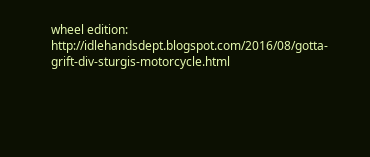wheel edition: http://idlehandsdept.blogspot.com/2016/08/gotta-grift-div-sturgis-motorcycle.html